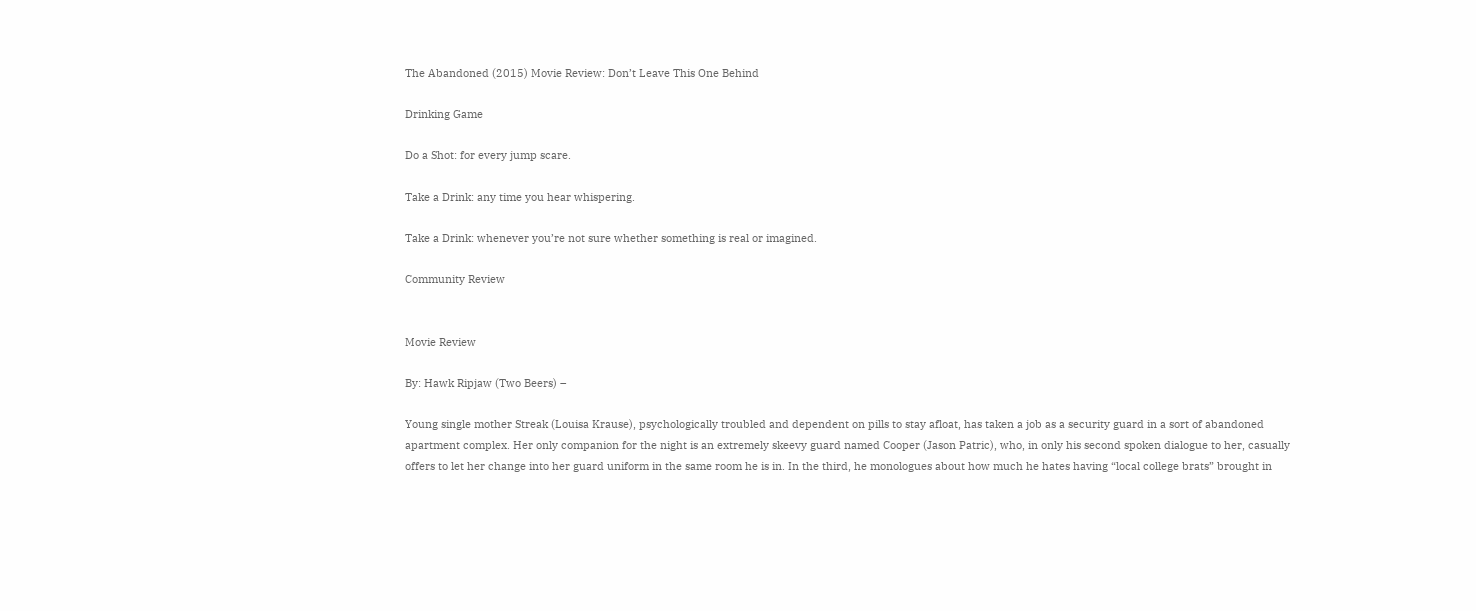The Abandoned (2015) Movie Review: Don’t Leave This One Behind

Drinking Game

Do a Shot: for every jump scare.

Take a Drink: any time you hear whispering.

Take a Drink: whenever you’re not sure whether something is real or imagined.

Community Review


Movie Review

By: Hawk Ripjaw (Two Beers) –

Young single mother Streak (Louisa Krause), psychologically troubled and dependent on pills to stay afloat, has taken a job as a security guard in a sort of abandoned apartment complex. Her only companion for the night is an extremely skeevy guard named Cooper (Jason Patric), who, in only his second spoken dialogue to her, casually offers to let her change into her guard uniform in the same room he is in. In the third, he monologues about how much he hates having “local college brats” brought in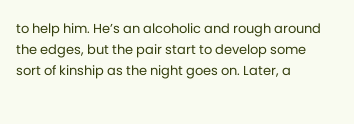to help him. He’s an alcoholic and rough around the edges, but the pair start to develop some sort of kinship as the night goes on. Later, a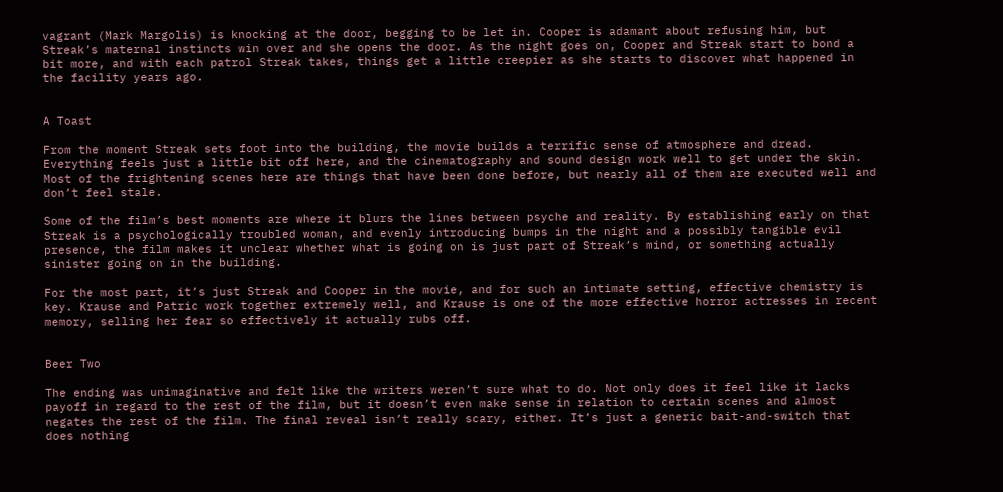vagrant (Mark Margolis) is knocking at the door, begging to be let in. Cooper is adamant about refusing him, but Streak’s maternal instincts win over and she opens the door. As the night goes on, Cooper and Streak start to bond a bit more, and with each patrol Streak takes, things get a little creepier as she starts to discover what happened in the facility years ago.


A Toast

From the moment Streak sets foot into the building, the movie builds a terrific sense of atmosphere and dread. Everything feels just a little bit off here, and the cinematography and sound design work well to get under the skin. Most of the frightening scenes here are things that have been done before, but nearly all of them are executed well and don’t feel stale.

Some of the film’s best moments are where it blurs the lines between psyche and reality. By establishing early on that Streak is a psychologically troubled woman, and evenly introducing bumps in the night and a possibly tangible evil presence, the film makes it unclear whether what is going on is just part of Streak’s mind, or something actually sinister going on in the building.

For the most part, it’s just Streak and Cooper in the movie, and for such an intimate setting, effective chemistry is key. Krause and Patric work together extremely well, and Krause is one of the more effective horror actresses in recent memory, selling her fear so effectively it actually rubs off.


Beer Two

The ending was unimaginative and felt like the writers weren’t sure what to do. Not only does it feel like it lacks payoff in regard to the rest of the film, but it doesn’t even make sense in relation to certain scenes and almost negates the rest of the film. The final reveal isn’t really scary, either. It’s just a generic bait-and-switch that does nothing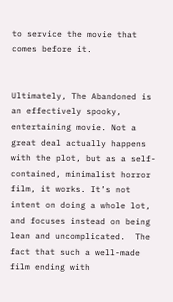to service the movie that comes before it.


Ultimately, The Abandoned is an effectively spooky, entertaining movie. Not a great deal actually happens with the plot, but as a self-contained, minimalist horror film, it works. It’s not intent on doing a whole lot, and focuses instead on being lean and uncomplicated.  The fact that such a well-made film ending with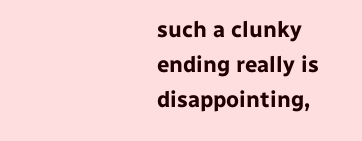such a clunky ending really is disappointing,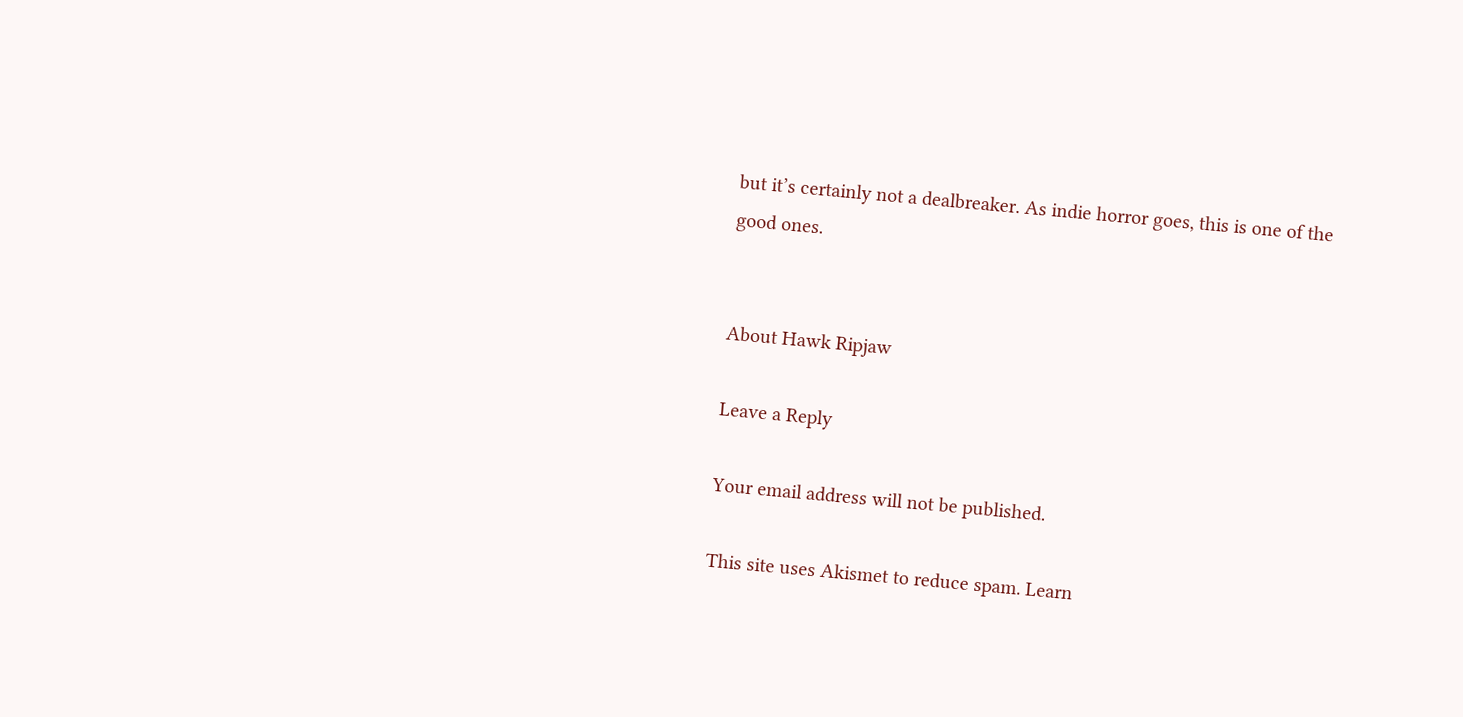but it’s certainly not a dealbreaker. As indie horror goes, this is one of the good ones.


About Hawk Ripjaw

Leave a Reply

Your email address will not be published.

This site uses Akismet to reduce spam. Learn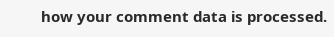how your comment data is processed.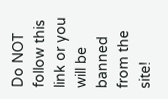Do NOT follow this link or you will be banned from the site!